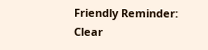Friendly Reminder: Clear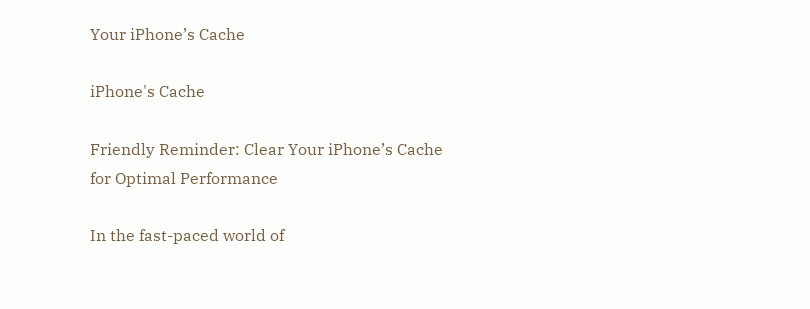Your iPhone’s Cache

iPhone's Cache

Friendly Reminder: Clear Your iPhone’s Cache for Optimal Performance

In the fast-paced world of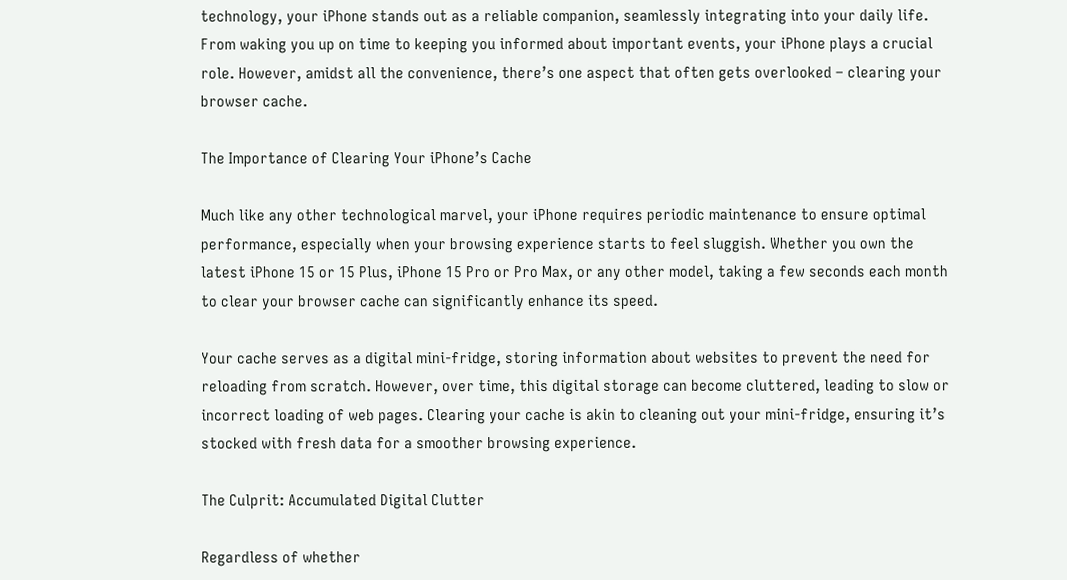technology, your iPhone stands out as a reliable companion, seamlessly integrating into your daily life. From waking you up on time to keeping you informed about important events, your iPhone plays a crucial role. However, amidst all the convenience, there’s one aspect that often gets overlooked – clearing your browser cache.

The Importance of Clearing Your iPhone’s Cache

Much like any other technological marvel, your iPhone requires periodic maintenance to ensure optimal performance, especially when your browsing experience starts to feel sluggish. Whether you own the latest iPhone 15 or 15 Plus, iPhone 15 Pro or Pro Max, or any other model, taking a few seconds each month to clear your browser cache can significantly enhance its speed.

Your cache serves as a digital mini-fridge, storing information about websites to prevent the need for reloading from scratch. However, over time, this digital storage can become cluttered, leading to slow or incorrect loading of web pages. Clearing your cache is akin to cleaning out your mini-fridge, ensuring it’s stocked with fresh data for a smoother browsing experience.

The Culprit: Accumulated Digital Clutter

Regardless of whether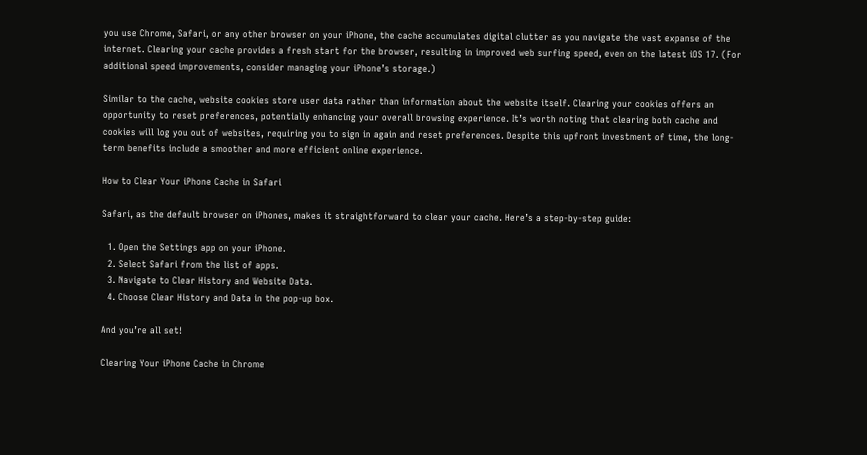you use Chrome, Safari, or any other browser on your iPhone, the cache accumulates digital clutter as you navigate the vast expanse of the internet. Clearing your cache provides a fresh start for the browser, resulting in improved web surfing speed, even on the latest iOS 17. (For additional speed improvements, consider managing your iPhone’s storage.)

Similar to the cache, website cookies store user data rather than information about the website itself. Clearing your cookies offers an opportunity to reset preferences, potentially enhancing your overall browsing experience. It’s worth noting that clearing both cache and cookies will log you out of websites, requiring you to sign in again and reset preferences. Despite this upfront investment of time, the long-term benefits include a smoother and more efficient online experience.

How to Clear Your iPhone Cache in Safari

Safari, as the default browser on iPhones, makes it straightforward to clear your cache. Here’s a step-by-step guide:

  1. Open the Settings app on your iPhone.
  2. Select Safari from the list of apps.
  3. Navigate to Clear History and Website Data.
  4. Choose Clear History and Data in the pop-up box.

And you’re all set!

Clearing Your iPhone Cache in Chrome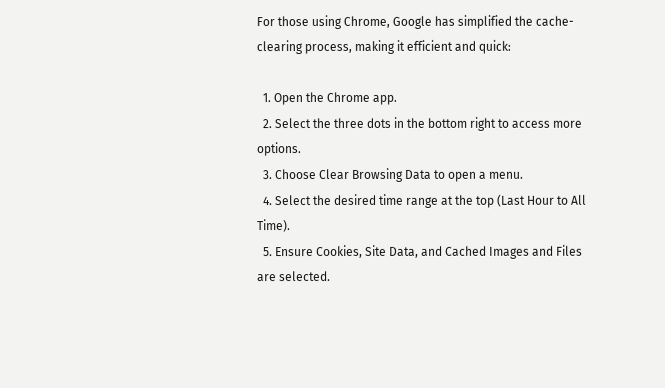For those using Chrome, Google has simplified the cache-clearing process, making it efficient and quick:

  1. Open the Chrome app.
  2. Select the three dots in the bottom right to access more options.
  3. Choose Clear Browsing Data to open a menu.
  4. Select the desired time range at the top (Last Hour to All Time).
  5. Ensure Cookies, Site Data, and Cached Images and Files are selected.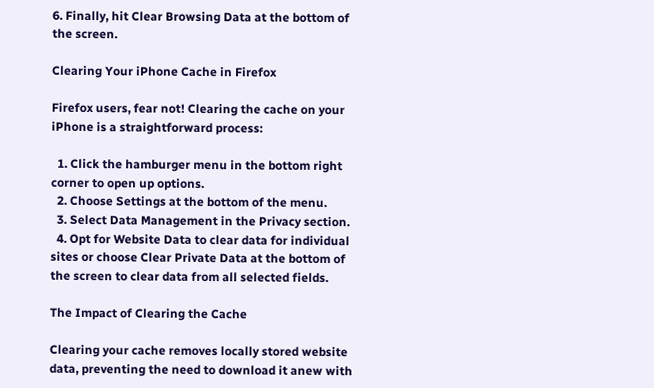6. Finally, hit Clear Browsing Data at the bottom of the screen.

Clearing Your iPhone Cache in Firefox

Firefox users, fear not! Clearing the cache on your iPhone is a straightforward process:

  1. Click the hamburger menu in the bottom right corner to open up options.
  2. Choose Settings at the bottom of the menu.
  3. Select Data Management in the Privacy section.
  4. Opt for Website Data to clear data for individual sites or choose Clear Private Data at the bottom of the screen to clear data from all selected fields.

The Impact of Clearing the Cache

Clearing your cache removes locally stored website data, preventing the need to download it anew with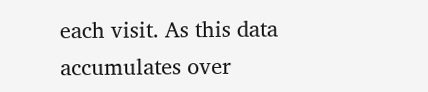each visit. As this data accumulates over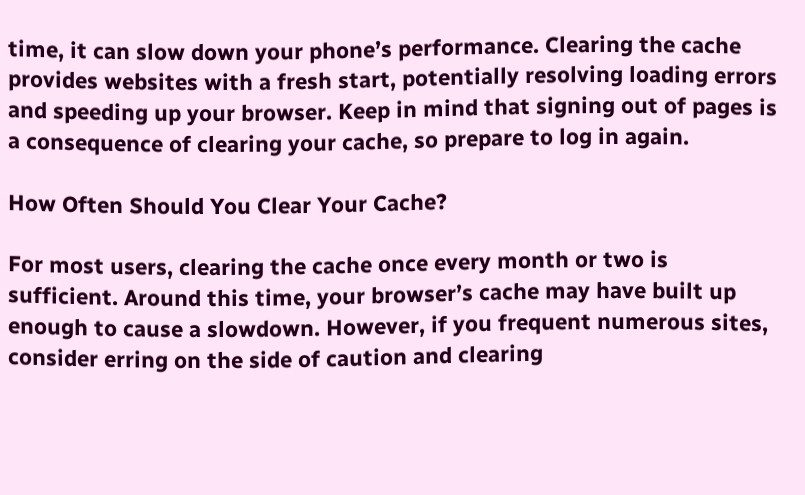time, it can slow down your phone’s performance. Clearing the cache provides websites with a fresh start, potentially resolving loading errors and speeding up your browser. Keep in mind that signing out of pages is a consequence of clearing your cache, so prepare to log in again.

How Often Should You Clear Your Cache?

For most users, clearing the cache once every month or two is sufficient. Around this time, your browser’s cache may have built up enough to cause a slowdown. However, if you frequent numerous sites, consider erring on the side of caution and clearing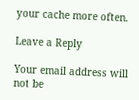your cache more often.

Leave a Reply

Your email address will not be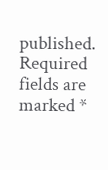published. Required fields are marked *